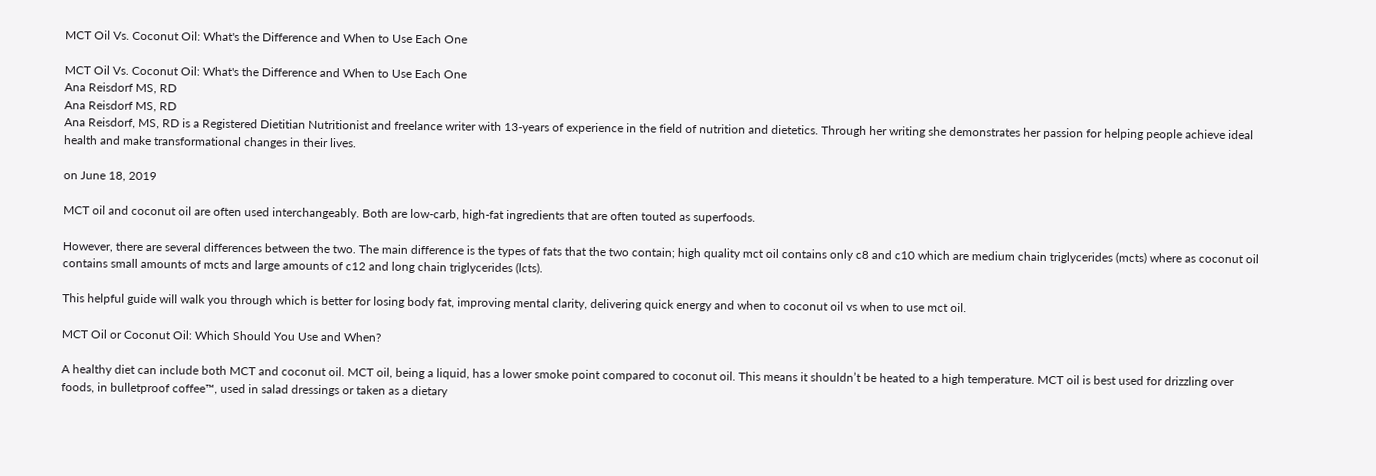MCT Oil Vs. Coconut Oil: What's the Difference and When to Use Each One

MCT Oil Vs. Coconut Oil: What's the Difference and When to Use Each One
Ana Reisdorf MS, RD
Ana Reisdorf MS, RD
Ana Reisdorf, MS, RD is a Registered Dietitian Nutritionist and freelance writer with 13-years of experience in the field of nutrition and dietetics. Through her writing she demonstrates her passion for helping people achieve ideal health and make transformational changes in their lives.

on June 18, 2019

MCT oil and coconut oil are often used interchangeably. Both are low-carb, high-fat ingredients that are often touted as superfoods.

However, there are several differences between the two. The main difference is the types of fats that the two contain; high quality mct oil contains only c8 and c10 which are medium chain triglycerides (mcts) where as coconut oil contains small amounts of mcts and large amounts of c12 and long chain triglycerides (lcts).

This helpful guide will walk you through which is better for losing body fat, improving mental clarity, delivering quick energy and when to coconut oil vs when to use mct oil.

MCT Oil or Coconut Oil: Which Should You Use and When?

A healthy diet can include both MCT and coconut oil. MCT oil, being a liquid, has a lower smoke point compared to coconut oil. This means it shouldn’t be heated to a high temperature. MCT oil is best used for drizzling over foods, in bulletproof coffee™, used in salad dressings or taken as a dietary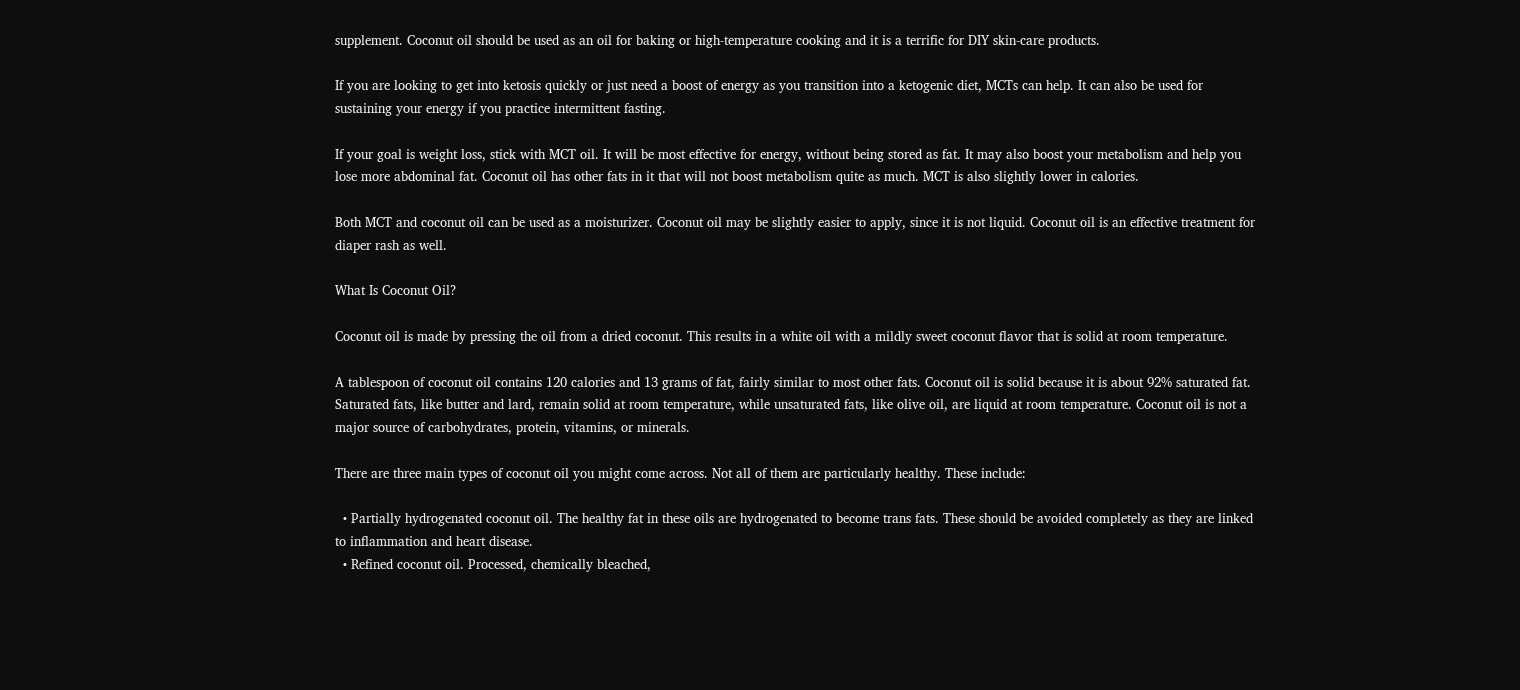supplement. Coconut oil should be used as an oil for baking or high-temperature cooking and it is a terrific for DIY skin-care products.

If you are looking to get into ketosis quickly or just need a boost of energy as you transition into a ketogenic diet, MCTs can help. It can also be used for sustaining your energy if you practice intermittent fasting.

If your goal is weight loss, stick with MCT oil. It will be most effective for energy, without being stored as fat. It may also boost your metabolism and help you lose more abdominal fat. Coconut oil has other fats in it that will not boost metabolism quite as much. MCT is also slightly lower in calories.

Both MCT and coconut oil can be used as a moisturizer. Coconut oil may be slightly easier to apply, since it is not liquid. Coconut oil is an effective treatment for diaper rash as well.

What Is Coconut Oil?

Coconut oil is made by pressing the oil from a dried coconut. This results in a white oil with a mildly sweet coconut flavor that is solid at room temperature.

A tablespoon of coconut oil contains 120 calories and 13 grams of fat, fairly similar to most other fats. Coconut oil is solid because it is about 92% saturated fat. Saturated fats, like butter and lard, remain solid at room temperature, while unsaturated fats, like olive oil, are liquid at room temperature. Coconut oil is not a major source of carbohydrates, protein, vitamins, or minerals.

There are three main types of coconut oil you might come across. Not all of them are particularly healthy. These include:

  • Partially hydrogenated coconut oil. The healthy fat in these oils are hydrogenated to become trans fats. These should be avoided completely as they are linked to inflammation and heart disease.
  • Refined coconut oil. Processed, chemically bleached,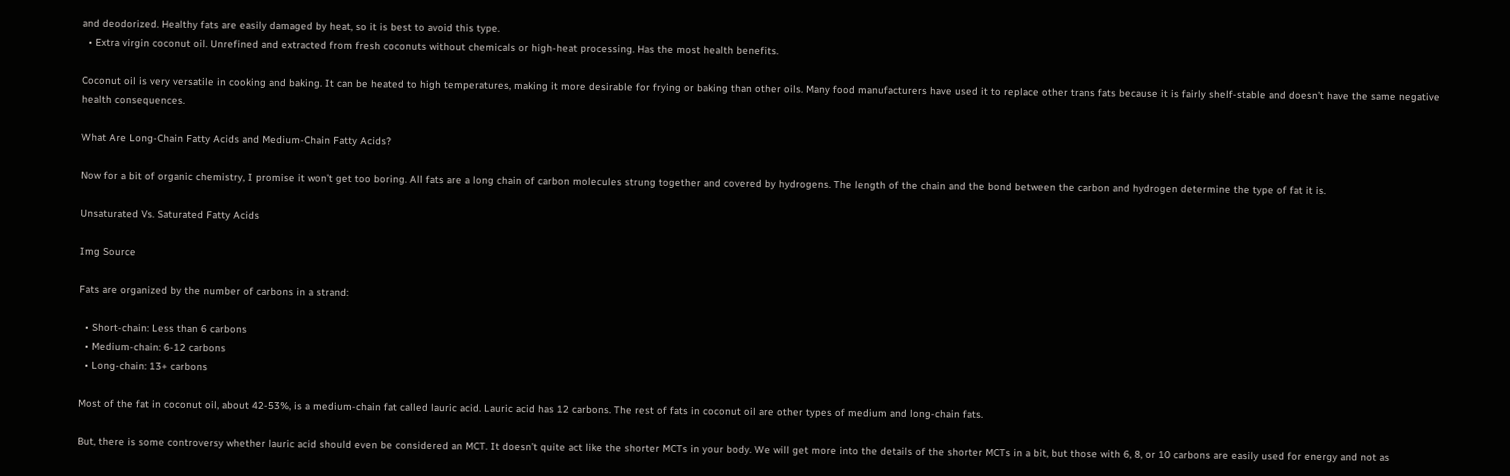and deodorized. Healthy fats are easily damaged by heat, so it is best to avoid this type.
  • Extra virgin coconut oil. Unrefined and extracted from fresh coconuts without chemicals or high-heat processing. Has the most health benefits.

Coconut oil is very versatile in cooking and baking. It can be heated to high temperatures, making it more desirable for frying or baking than other oils. Many food manufacturers have used it to replace other trans fats because it is fairly shelf-stable and doesn’t have the same negative health consequences.

What Are Long-Chain Fatty Acids and Medium-Chain Fatty Acids?

Now for a bit of organic chemistry, I promise it won’t get too boring. All fats are a long chain of carbon molecules strung together and covered by hydrogens. The length of the chain and the bond between the carbon and hydrogen determine the type of fat it is.

Unsaturated Vs. Saturated Fatty Acids

Img Source

Fats are organized by the number of carbons in a strand:

  • Short-chain: Less than 6 carbons
  • Medium-chain: 6-12 carbons
  • Long-chain: 13+ carbons

Most of the fat in coconut oil, about 42-53%, is a medium-chain fat called lauric acid. Lauric acid has 12 carbons. The rest of fats in coconut oil are other types of medium and long-chain fats.

But, there is some controversy whether lauric acid should even be considered an MCT. It doesn’t quite act like the shorter MCTs in your body. We will get more into the details of the shorter MCTs in a bit, but those with 6, 8, or 10 carbons are easily used for energy and not as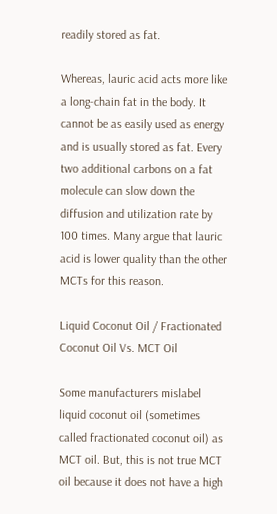readily stored as fat.

Whereas, lauric acid acts more like a long-chain fat in the body. It cannot be as easily used as energy and is usually stored as fat. Every two additional carbons on a fat molecule can slow down the diffusion and utilization rate by 100 times. Many argue that lauric acid is lower quality than the other MCTs for this reason.

Liquid Coconut Oil / Fractionated Coconut Oil Vs. MCT Oil

Some manufacturers mislabel liquid coconut oil (sometimes called fractionated coconut oil) as MCT oil. But, this is not true MCT oil because it does not have a high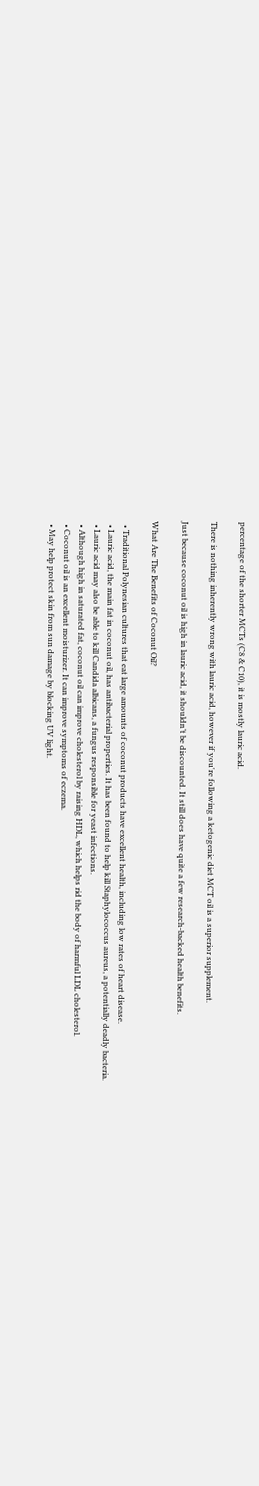percentage of the shorter MCTs (C8 & C10), it is mostly lauric acid.

There is nothing inherently wrong with lauric acid, however if you're following a ketogenic diet MCT oil is a superior supplement.

Just because coconut oil is high in lauric acid, it shouldn’t be discounted. It still does have quite a few research-backed health benefits.

What Are The Benefits of Coconut Oil?

  • Traditional Polynesian cultures that eat large amounts of coconut products have excellent health, including low rates of heart disease.
  • Lauric acid, the main fat in coconut oil, has antibacterial properties. It has been found to help kill Staphylococcus aureus, a potentially deadly bacteria.
  • Lauric acid may also be able to kill Candida albicans, a fungus responsible for yeast infections.
  • Although high in saturated fat, coconut oil can improve cholesterol by raising HDL, which helps rid the body of harmful LDL cholesterol.
  • Coconut oil is an excellent moisturizer. It can improve symptoms of eczema.
  • May help protect skin from sun damage by blocking UV light.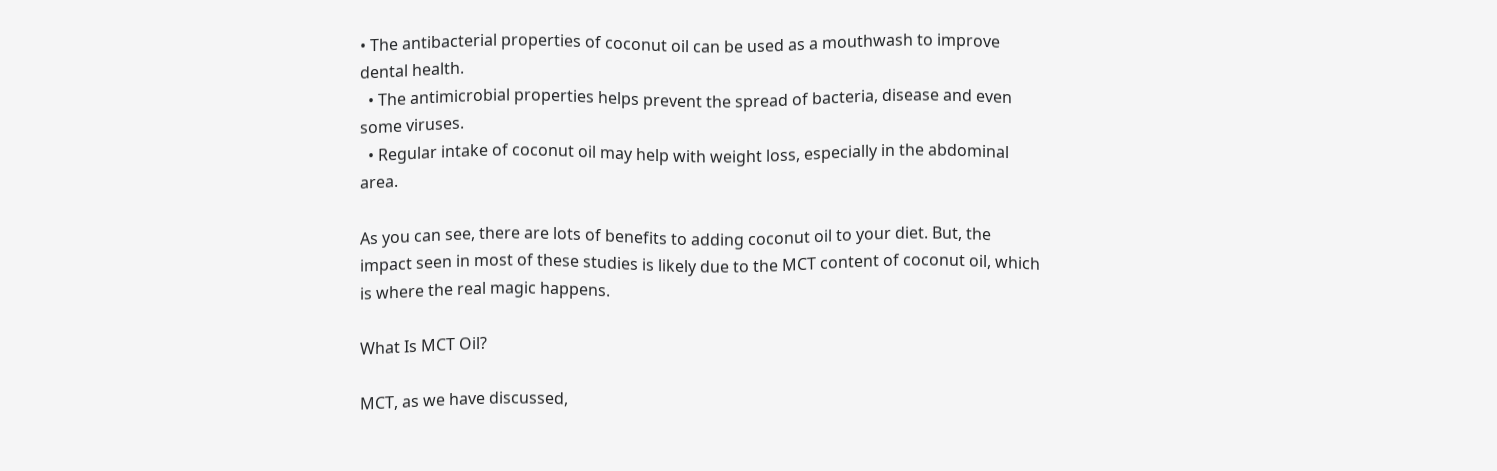• The antibacterial properties of coconut oil can be used as a mouthwash to improve dental health.
  • The antimicrobial properties helps prevent the spread of bacteria, disease and even some viruses.
  • Regular intake of coconut oil may help with weight loss, especially in the abdominal area.

As you can see, there are lots of benefits to adding coconut oil to your diet. But, the impact seen in most of these studies is likely due to the MCT content of coconut oil, which is where the real magic happens.

What Is MCT Oil?

MCT, as we have discussed,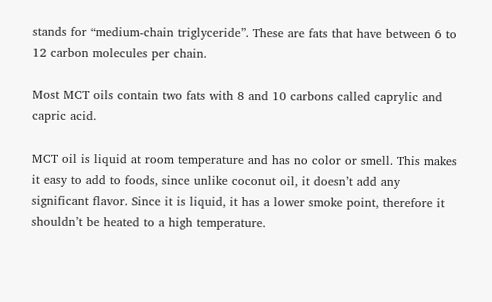stands for “medium-chain triglyceride”. These are fats that have between 6 to 12 carbon molecules per chain.

Most MCT oils contain two fats with 8 and 10 carbons called caprylic and capric acid.

MCT oil is liquid at room temperature and has no color or smell. This makes it easy to add to foods, since unlike coconut oil, it doesn’t add any significant flavor. Since it is liquid, it has a lower smoke point, therefore it shouldn’t be heated to a high temperature.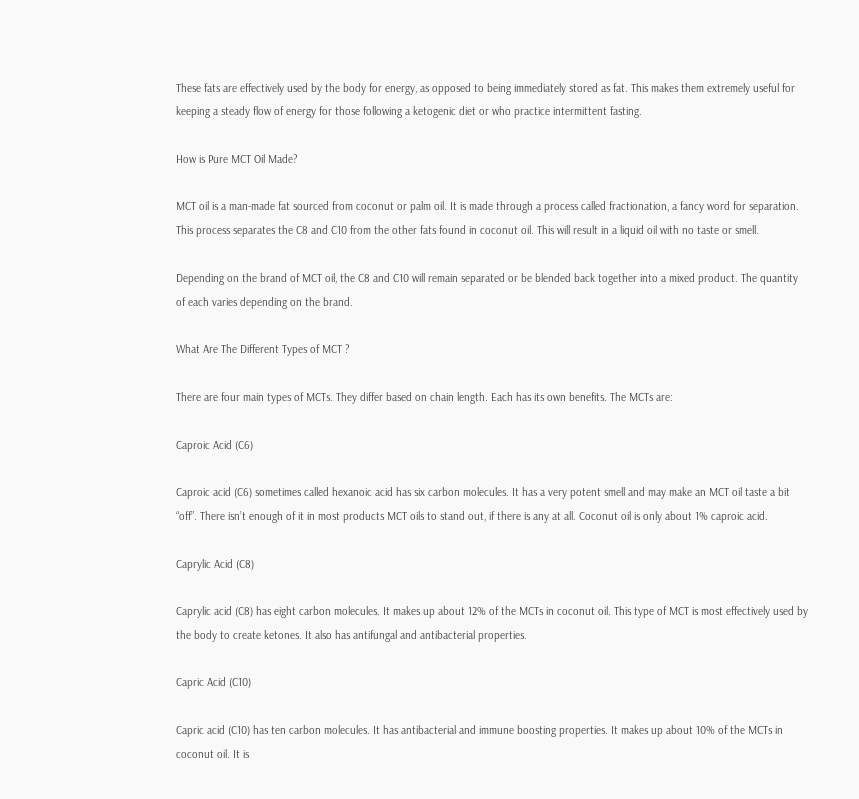These fats are effectively used by the body for energy, as opposed to being immediately stored as fat. This makes them extremely useful for keeping a steady flow of energy for those following a ketogenic diet or who practice intermittent fasting.

How is Pure MCT Oil Made?

MCT oil is a man-made fat sourced from coconut or palm oil. It is made through a process called fractionation, a fancy word for separation. This process separates the C8 and C10 from the other fats found in coconut oil. This will result in a liquid oil with no taste or smell.

Depending on the brand of MCT oil, the C8 and C10 will remain separated or be blended back together into a mixed product. The quantity of each varies depending on the brand.

What Are The Different Types of MCT ?

There are four main types of MCTs. They differ based on chain length. Each has its own benefits. The MCTs are:

Caproic Acid (C6)

Caproic acid (C6) sometimes called hexanoic acid has six carbon molecules. It has a very potent smell and may make an MCT oil taste a bit “off”. There isn’t enough of it in most products MCT oils to stand out, if there is any at all. Coconut oil is only about 1% caproic acid.

Caprylic Acid (C8)

Caprylic acid (C8) has eight carbon molecules. It makes up about 12% of the MCTs in coconut oil. This type of MCT is most effectively used by the body to create ketones. It also has antifungal and antibacterial properties.

Capric Acid (C10)

Capric acid (C10) has ten carbon molecules. It has antibacterial and immune boosting properties. It makes up about 10% of the MCTs in coconut oil. It is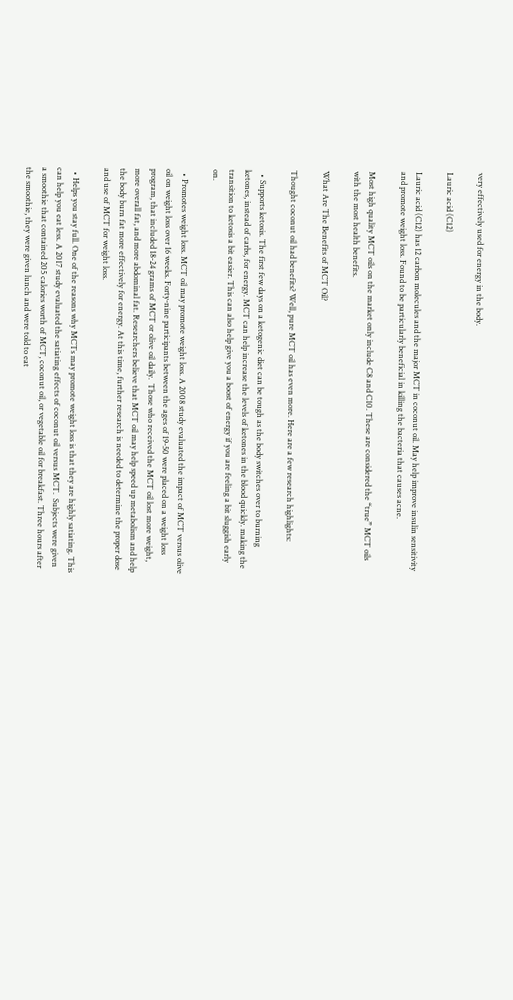very effectively used for energy in the body.

Lauric acid (C12)

Lauric acid (C12) has 12 carbon molecules and the major MCT in coconut oil. May help improve insulin sensitivity and promote weight loss. Found to be particularly beneficial in killing the bacteria that causes acne.

Most high quality MCT oils on the market only include C8 and C10. These are considered the “true” MCT oils with the most health benefits.

What Are The Benefits of MCT Oil?

Thought coconut oil had benefits? Well, pure MCT oil has even more. Here are a few research highlights:

  • Supports ketosis. The first few days on a ketogenic diet can be tough as the body switches over to burning ketones, instead of carbs, for energy. MCT can help increase the levels of ketones in the blood quickly. making the transition to ketosis a bit easier. This can also help give you a boost of energy if you are feeling a bit sluggish early on.

  • Promotes weight loss. MCT oil may promote weight loss. A 2008 study evaluated the impact of MCT versus olive oil on weight loss over 16 weeks. Forty-nine participants between the ages of 19-50 were placed on a weight loss program, that included 18-24 grams of MCT or olive oil daily.  Those who received the MCT oil lost more weight, more overall fat, and more abdominal fat. Researchers believe that MCT oil may help speed up metabolism and help the body burn fat more effectively for energy. At this time, further research is needed to determine the proper dose and use of MCT for weight loss.

  • Helps you stay full. One of the reasons why MCTs may promote weight loss is that they are highly satiating. This can help you eat less. A 2017 study evaluated the satiating effects of coconut oil versus MCT.  Subjects were given a smoothie that contained 205 calories worth of MCT, coconut oil, or vegetable oil for breakfast. Three hours after the smoothie, they were given lunch and were told to eat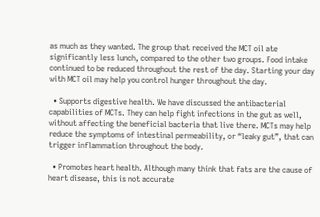as much as they wanted. The group that received the MCT oil ate significantly less lunch, compared to the other two groups. Food intake continued to be reduced throughout the rest of the day. Starting your day with MCT oil may help you control hunger throughout the day.

  • Supports digestive health. We have discussed the antibacterial capabilities of MCTs. They can help fight infections in the gut as well, without affecting the beneficial bacteria that live there. MCTs may help reduce the symptoms of intestinal permeability, or “leaky gut”, that can trigger inflammation throughout the body.

  • Promotes heart health. Although many think that fats are the cause of heart disease, this is not accurate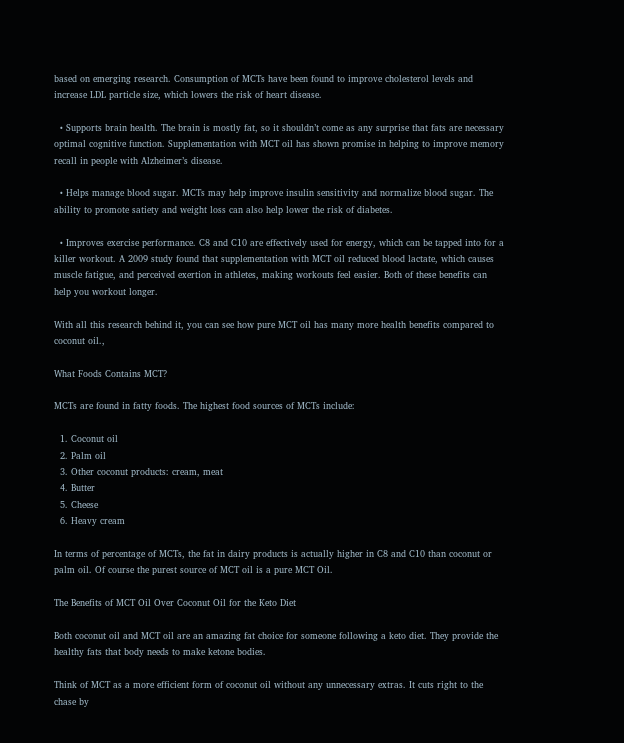based on emerging research. Consumption of MCTs have been found to improve cholesterol levels and increase LDL particle size, which lowers the risk of heart disease.

  • Supports brain health. The brain is mostly fat, so it shouldn’t come as any surprise that fats are necessary optimal cognitive function. Supplementation with MCT oil has shown promise in helping to improve memory recall in people with Alzheimer’s disease.

  • Helps manage blood sugar. MCTs may help improve insulin sensitivity and normalize blood sugar. The ability to promote satiety and weight loss can also help lower the risk of diabetes.

  • Improves exercise performance. C8 and C10 are effectively used for energy, which can be tapped into for a killer workout. A 2009 study found that supplementation with MCT oil reduced blood lactate, which causes muscle fatigue, and perceived exertion in athletes, making workouts feel easier. Both of these benefits can help you workout longer.

With all this research behind it, you can see how pure MCT oil has many more health benefits compared to coconut oil.,

What Foods Contains MCT?

MCTs are found in fatty foods. The highest food sources of MCTs include:

  1. Coconut oil
  2. Palm oil
  3. Other coconut products: cream, meat
  4. Butter
  5. Cheese
  6. Heavy cream

In terms of percentage of MCTs, the fat in dairy products is actually higher in C8 and C10 than coconut or palm oil. Of course the purest source of MCT oil is a pure MCT Oil.

The Benefits of MCT Oil Over Coconut Oil for the Keto Diet

Both coconut oil and MCT oil are an amazing fat choice for someone following a keto diet. They provide the healthy fats that body needs to make ketone bodies.

Think of MCT as a more efficient form of coconut oil without any unnecessary extras. It cuts right to the chase by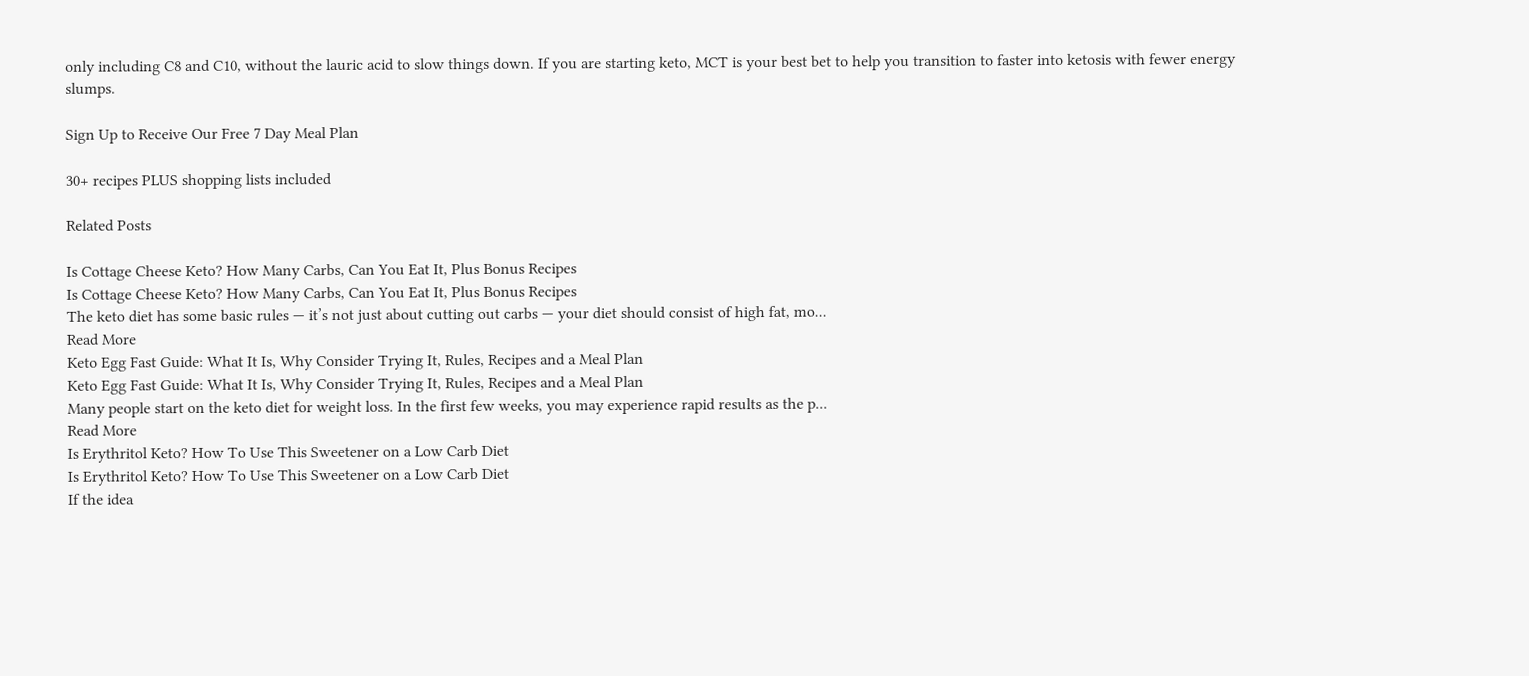only including C8 and C10, without the lauric acid to slow things down. If you are starting keto, MCT is your best bet to help you transition to faster into ketosis with fewer energy slumps.

Sign Up to Receive Our Free 7 Day Meal Plan

30+ recipes PLUS shopping lists included

Related Posts

Is Cottage Cheese Keto? How Many Carbs, Can You Eat It, Plus Bonus Recipes
Is Cottage Cheese Keto? How Many Carbs, Can You Eat It, Plus Bonus Recipes
The keto diet has some basic rules — it’s not just about cutting out carbs — your diet should consist of high fat, mo...
Read More
Keto Egg Fast Guide: What It Is, Why Consider Trying It, Rules, Recipes and a Meal Plan
Keto Egg Fast Guide: What It Is, Why Consider Trying It, Rules, Recipes and a Meal Plan
Many people start on the keto diet for weight loss. In the first few weeks, you may experience rapid results as the p...
Read More
Is Erythritol Keto? How To Use This Sweetener on a Low Carb Diet
Is Erythritol Keto? How To Use This Sweetener on a Low Carb Diet
If the idea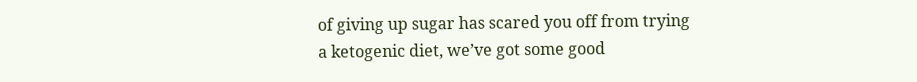of giving up sugar has scared you off from trying a ketogenic diet, we’ve got some good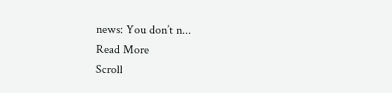news: You don’t n...
Read More
Scroll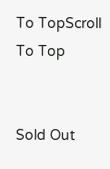To TopScroll To Top


Sold Out